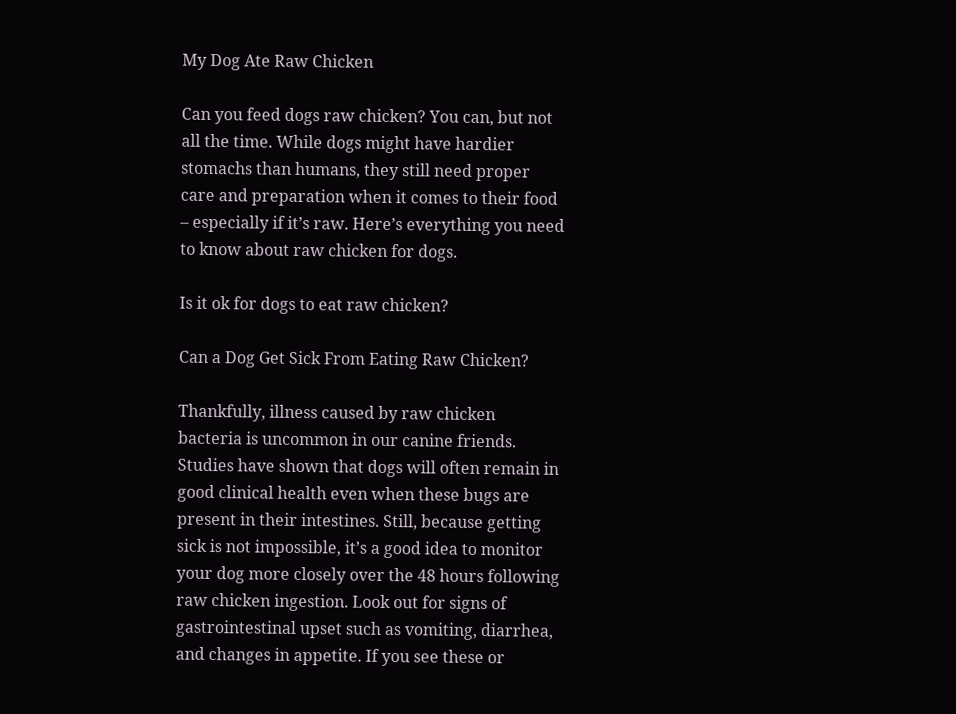My Dog Ate Raw Chicken

Can you feed dogs raw chicken? You can, but not all the time. While dogs might have hardier stomachs than humans, they still need proper care and preparation when it comes to their food – especially if it’s raw. Here’s everything you need to know about raw chicken for dogs.

Is it ok for dogs to eat raw chicken?

Can a Dog Get Sick From Eating Raw Chicken?

Thankfully, illness caused by raw chicken bacteria is uncommon in our canine friends. Studies have shown that dogs will often remain in good clinical health even when these bugs are present in their intestines. Still, because getting sick is not impossible, it’s a good idea to monitor your dog more closely over the 48 hours following raw chicken ingestion. Look out for signs of gastrointestinal upset such as vomiting, diarrhea, and changes in appetite. If you see these or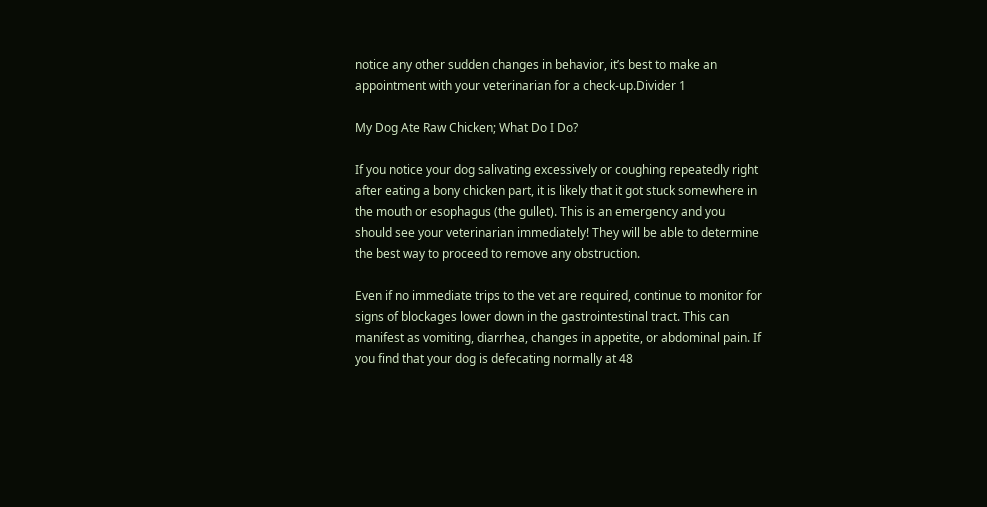notice any other sudden changes in behavior, it’s best to make an appointment with your veterinarian for a check-up.Divider 1

My Dog Ate Raw Chicken; What Do I Do?

If you notice your dog salivating excessively or coughing repeatedly right after eating a bony chicken part, it is likely that it got stuck somewhere in the mouth or esophagus (the gullet). This is an emergency and you should see your veterinarian immediately! They will be able to determine the best way to proceed to remove any obstruction.

Even if no immediate trips to the vet are required, continue to monitor for signs of blockages lower down in the gastrointestinal tract. This can manifest as vomiting, diarrhea, changes in appetite, or abdominal pain. If you find that your dog is defecating normally at 48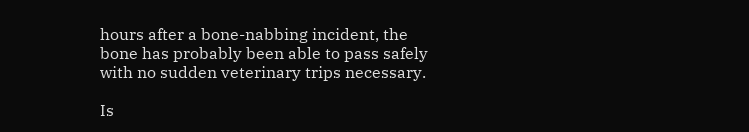hours after a bone-nabbing incident, the bone has probably been able to pass safely with no sudden veterinary trips necessary.

Is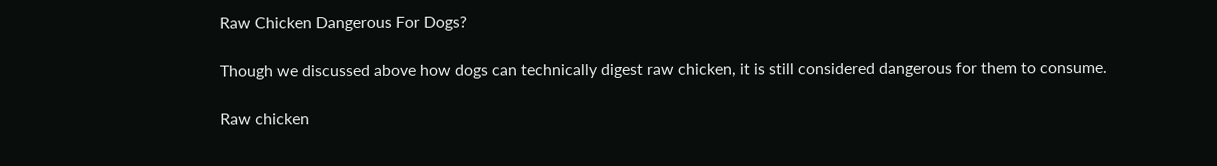Raw Chicken Dangerous For Dogs?

Though we discussed above how dogs can technically digest raw chicken, it is still considered dangerous for them to consume.

Raw chicken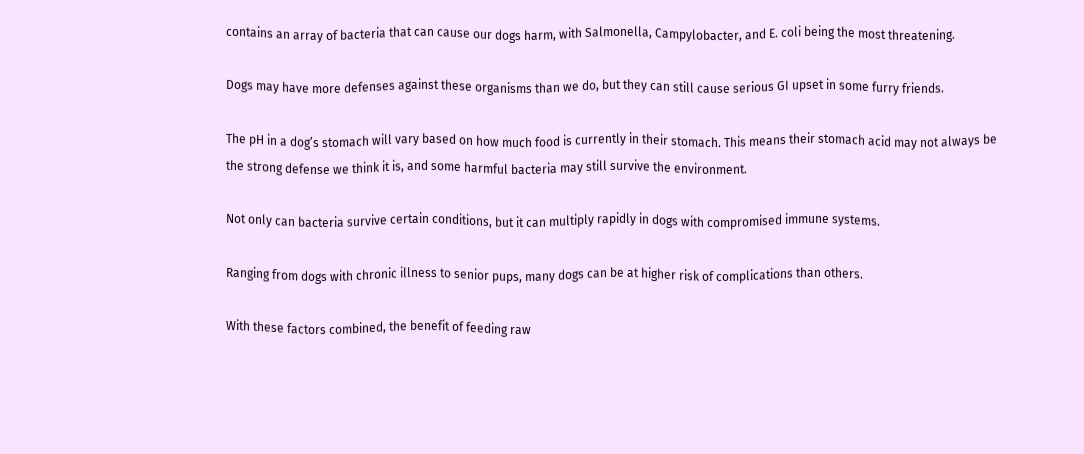contains an array of bacteria that can cause our dogs harm, with Salmonella, Campylobacter, and E. coli being the most threatening.

Dogs may have more defenses against these organisms than we do, but they can still cause serious GI upset in some furry friends.

The pH in a dog’s stomach will vary based on how much food is currently in their stomach. This means their stomach acid may not always be the strong defense we think it is, and some harmful bacteria may still survive the environment.

Not only can bacteria survive certain conditions, but it can multiply rapidly in dogs with compromised immune systems.

Ranging from dogs with chronic illness to senior pups, many dogs can be at higher risk of complications than others.

With these factors combined, the benefit of feeding raw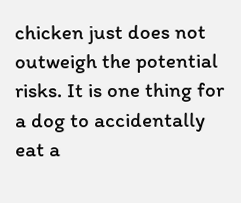chicken just does not outweigh the potential risks. It is one thing for a dog to accidentally eat a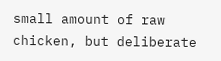small amount of raw chicken, but deliberate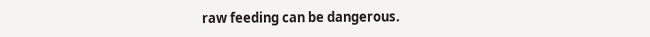raw feeding can be dangerous.